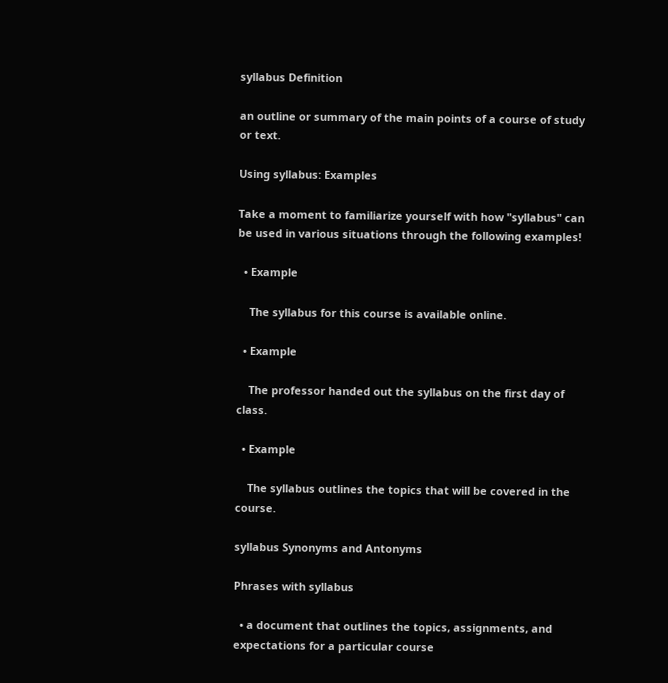syllabus Definition

an outline or summary of the main points of a course of study or text.

Using syllabus: Examples

Take a moment to familiarize yourself with how "syllabus" can be used in various situations through the following examples!

  • Example

    The syllabus for this course is available online.

  • Example

    The professor handed out the syllabus on the first day of class.

  • Example

    The syllabus outlines the topics that will be covered in the course.

syllabus Synonyms and Antonyms

Phrases with syllabus

  • a document that outlines the topics, assignments, and expectations for a particular course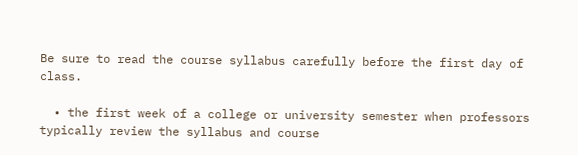Be sure to read the course syllabus carefully before the first day of class.

  • the first week of a college or university semester when professors typically review the syllabus and course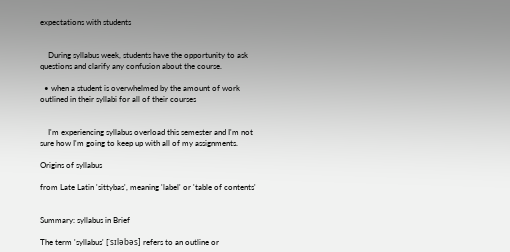expectations with students


    During syllabus week, students have the opportunity to ask questions and clarify any confusion about the course.

  • when a student is overwhelmed by the amount of work outlined in their syllabi for all of their courses


    I'm experiencing syllabus overload this semester and I'm not sure how I'm going to keep up with all of my assignments.

Origins of syllabus

from Late Latin 'sittybas', meaning 'label' or 'table of contents'


Summary: syllabus in Brief

The term 'syllabus' [ˈsɪləbəs] refers to an outline or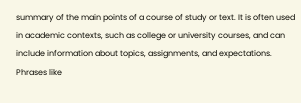summary of the main points of a course of study or text. It is often used in academic contexts, such as college or university courses, and can include information about topics, assignments, and expectations. Phrases like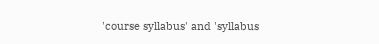'course syllabus' and 'syllabus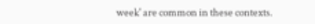week' are common in these contexts.